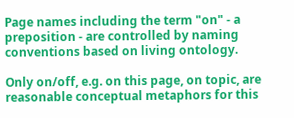Page names including the term "on" - a preposition - are controlled by naming conventions based on living ontology.

Only on/off, e.g. on this page, on topic, are reasonable conceptual metaphors for this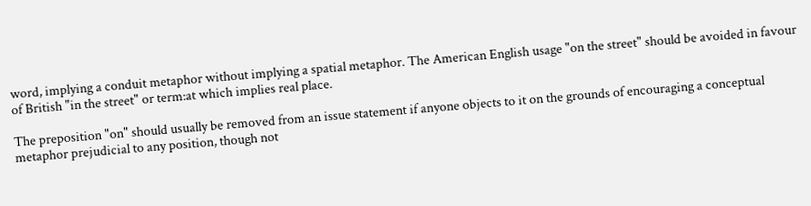word, implying a conduit metaphor without implying a spatial metaphor. The American English usage "on the street" should be avoided in favour of British "in the street" or term:at which implies real place.

The preposition "on" should usually be removed from an issue statement if anyone objects to it on the grounds of encouraging a conceptual metaphor prejudicial to any position, though not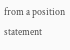from a position statement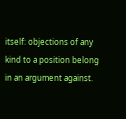itself: objections of any kind to a position belong in an argument against.